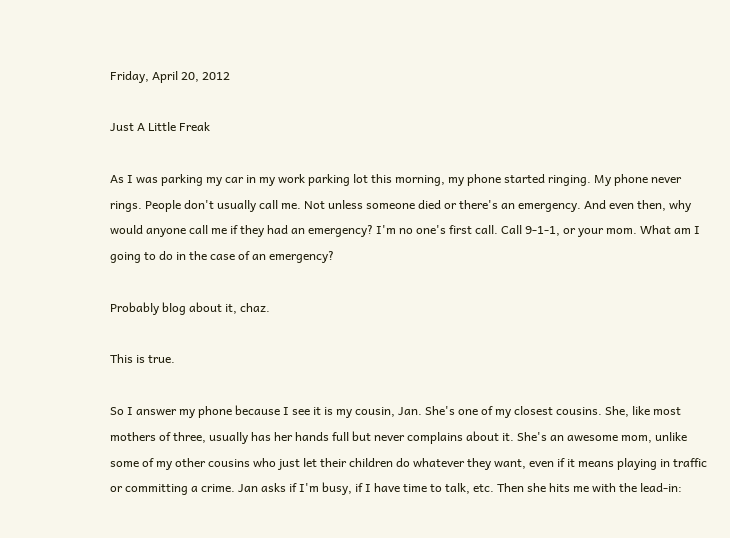Friday, April 20, 2012

Just A Little Freak

As I was parking my car in my work parking lot this morning, my phone started ringing. My phone never rings. People don't usually call me. Not unless someone died or there's an emergency. And even then, why would anyone call me if they had an emergency? I'm no one's first call. Call 9-1-1, or your mom. What am I going to do in the case of an emergency?

Probably blog about it, chaz.

This is true.

So I answer my phone because I see it is my cousin, Jan. She's one of my closest cousins. She, like most mothers of three, usually has her hands full but never complains about it. She's an awesome mom, unlike some of my other cousins who just let their children do whatever they want, even if it means playing in traffic or committing a crime. Jan asks if I'm busy, if I have time to talk, etc. Then she hits me with the lead-in: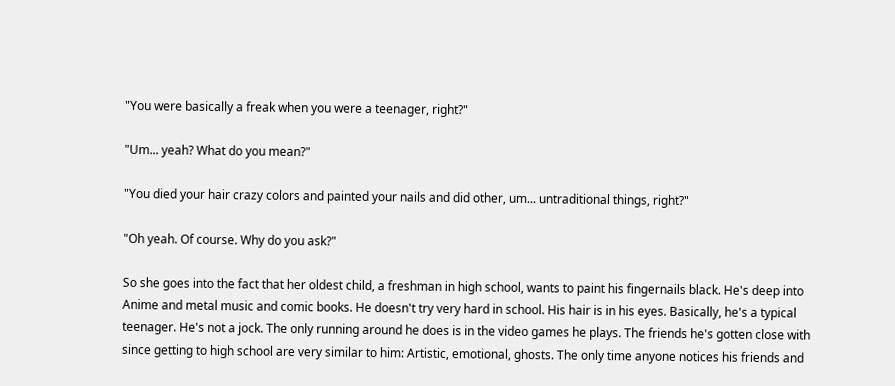"You were basically a freak when you were a teenager, right?"

"Um... yeah? What do you mean?"

"You died your hair crazy colors and painted your nails and did other, um... untraditional things, right?"

"Oh yeah. Of course. Why do you ask?"

So she goes into the fact that her oldest child, a freshman in high school, wants to paint his fingernails black. He's deep into Anime and metal music and comic books. He doesn't try very hard in school. His hair is in his eyes. Basically, he's a typical teenager. He's not a jock. The only running around he does is in the video games he plays. The friends he's gotten close with since getting to high school are very similar to him: Artistic, emotional, ghosts. The only time anyone notices his friends and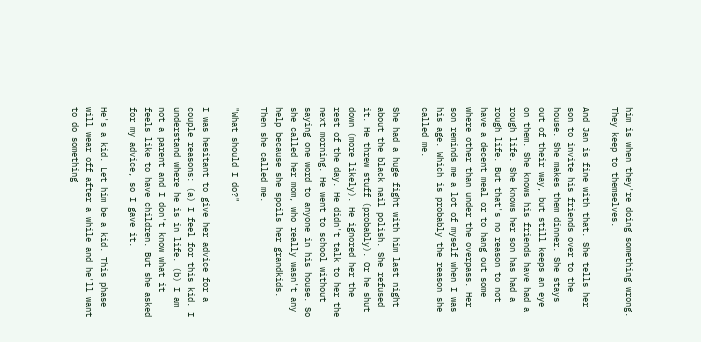him is when they're doing something wrong. They keep to themselves.

And Jan is fine with that. She tells her son to invite his friends over to the house. She makes them dinner. She stays out of their way, but still keeps an eye on them. She knows his friends have had a rough life. She knows her son has had a rough life. But that's no reason to not have a decent meal or to hang out some where other than under the overpass. Her son reminds me a lot of myself when I was his age. Which is probably the reason she called me.

She had a huge fight with him last night about the black nail polish. She refused it. He threw stuff (probably). Or he shut down (more likely). He ignored her the rest of the day. He didn't talk to her the next morning. He went to school without saying one word to anyone in his house. So she called her mom, who really wasn't any help because she spoils her grandkids. Then she called me.

"What should I do?"

I was hesitant to give her advice for a couple reasons: (a) I feel for this kid. I understand where he is in life. (b) I am not a parent and I don't know what it feels like to have children. But she asked for my advice, so I gave it.

He's a kid. Let him be a kid. This phase will wear off after a while and he'll want to do something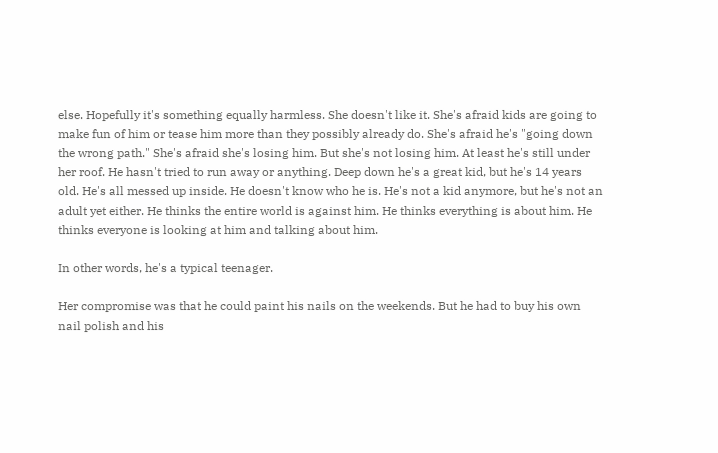else. Hopefully it's something equally harmless. She doesn't like it. She's afraid kids are going to make fun of him or tease him more than they possibly already do. She's afraid he's "going down the wrong path." She's afraid she's losing him. But she's not losing him. At least he's still under her roof. He hasn't tried to run away or anything. Deep down he's a great kid, but he's 14 years old. He's all messed up inside. He doesn't know who he is. He's not a kid anymore, but he's not an adult yet either. He thinks the entire world is against him. He thinks everything is about him. He thinks everyone is looking at him and talking about him.

In other words, he's a typical teenager.

Her compromise was that he could paint his nails on the weekends. But he had to buy his own nail polish and his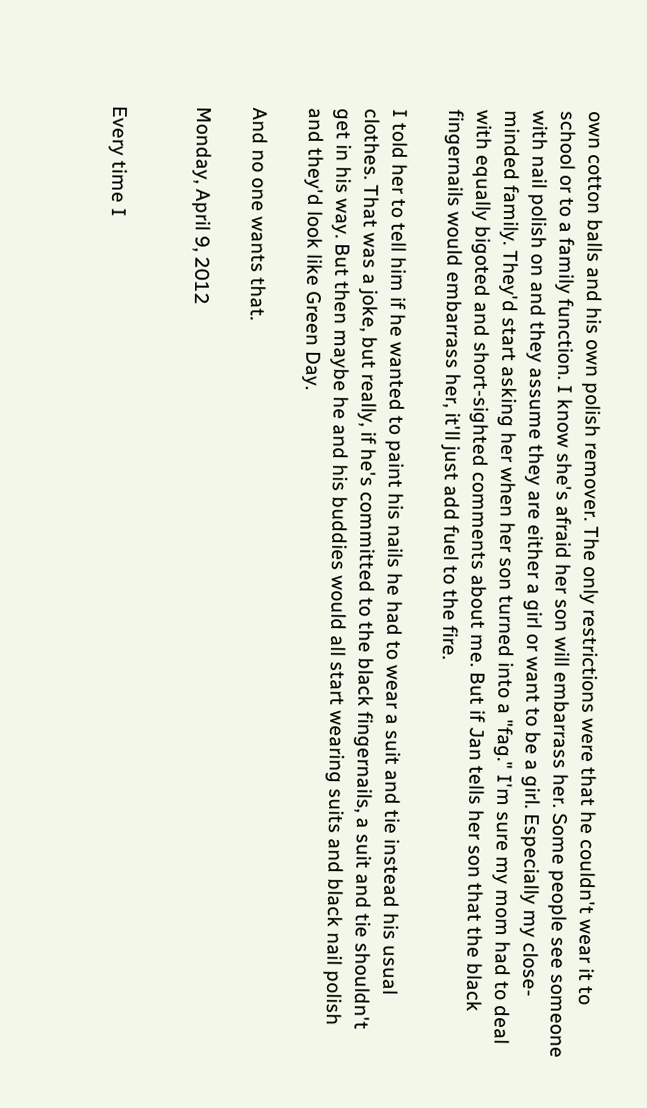own cotton balls and his own polish remover. The only restrictions were that he couldn't wear it to school or to a family function. I know she's afraid her son will embarrass her. Some people see someone with nail polish on and they assume they are either a girl or want to be a girl. Especially my close-minded family. They'd start asking her when her son turned into a "fag." I'm sure my mom had to deal with equally bigoted and short-sighted comments about me. But if Jan tells her son that the black fingernails would embarrass her, it'll just add fuel to the fire.

I told her to tell him if he wanted to paint his nails he had to wear a suit and tie instead his usual clothes. That was a joke, but really, if he's committed to the black fingernails, a suit and tie shouldn't get in his way. But then maybe he and his buddies would all start wearing suits and black nail polish and they'd look like Green Day.

And no one wants that.

Monday, April 9, 2012


Every time I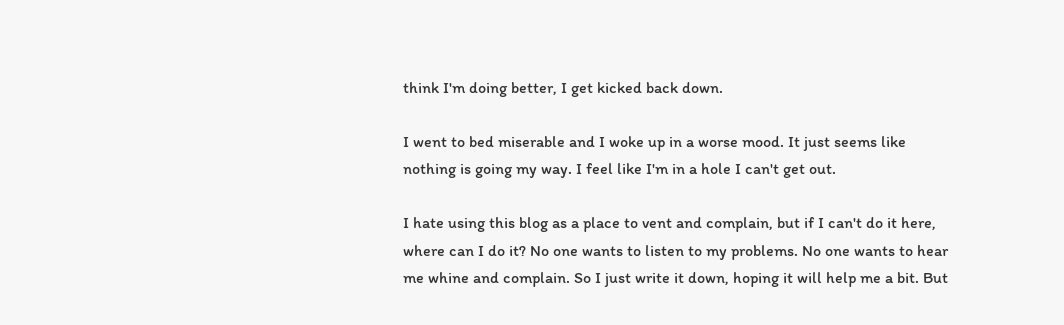think I'm doing better, I get kicked back down.

I went to bed miserable and I woke up in a worse mood. It just seems like nothing is going my way. I feel like I'm in a hole I can't get out.

I hate using this blog as a place to vent and complain, but if I can't do it here, where can I do it? No one wants to listen to my problems. No one wants to hear me whine and complain. So I just write it down, hoping it will help me a bit. But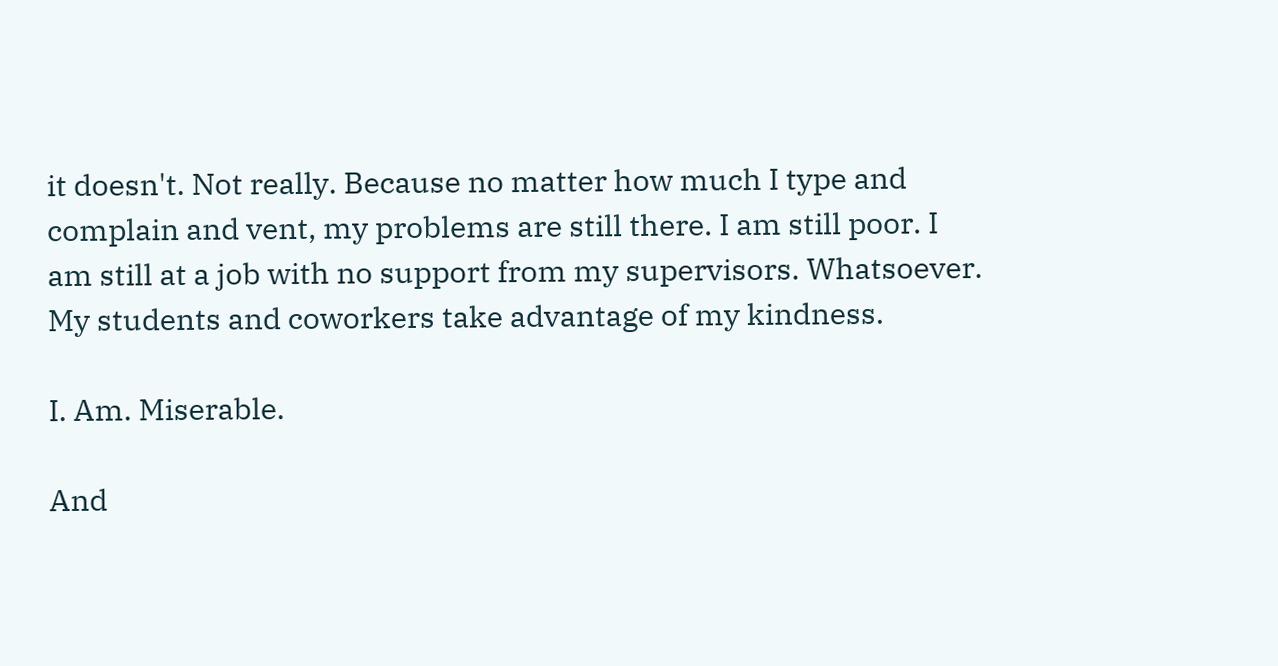it doesn't. Not really. Because no matter how much I type and complain and vent, my problems are still there. I am still poor. I am still at a job with no support from my supervisors. Whatsoever. My students and coworkers take advantage of my kindness.

I. Am. Miserable.

And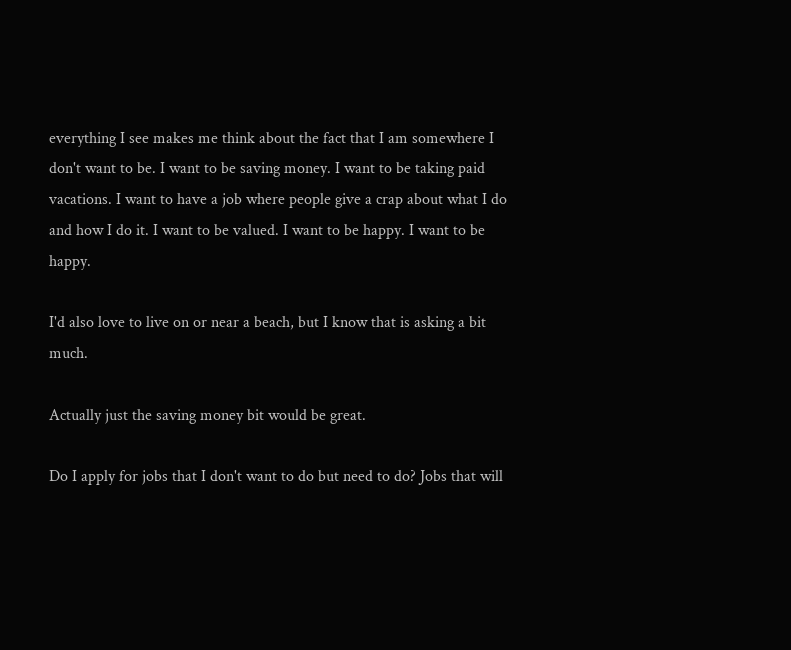everything I see makes me think about the fact that I am somewhere I don't want to be. I want to be saving money. I want to be taking paid vacations. I want to have a job where people give a crap about what I do and how I do it. I want to be valued. I want to be happy. I want to be happy.

I'd also love to live on or near a beach, but I know that is asking a bit much.

Actually just the saving money bit would be great.

Do I apply for jobs that I don't want to do but need to do? Jobs that will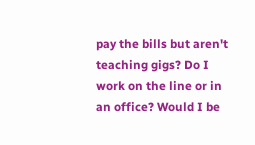pay the bills but aren't teaching gigs? Do I work on the line or in an office? Would I be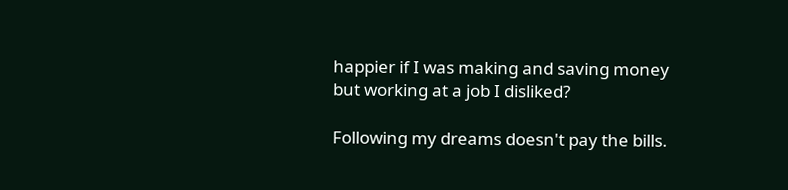happier if I was making and saving money but working at a job I disliked?

Following my dreams doesn't pay the bills.